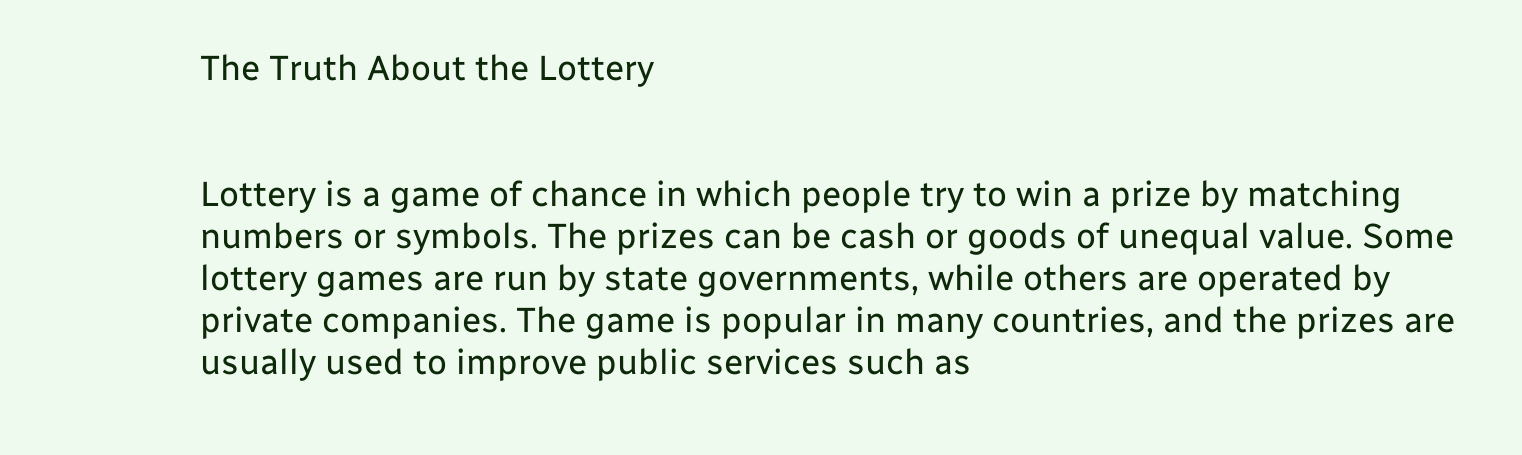The Truth About the Lottery


Lottery is a game of chance in which people try to win a prize by matching numbers or symbols. The prizes can be cash or goods of unequal value. Some lottery games are run by state governments, while others are operated by private companies. The game is popular in many countries, and the prizes are usually used to improve public services such as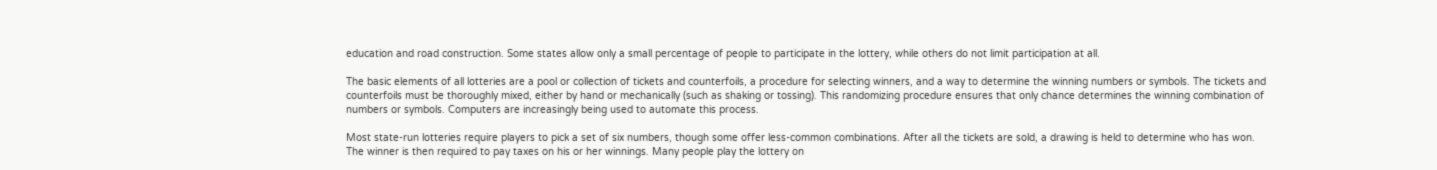education and road construction. Some states allow only a small percentage of people to participate in the lottery, while others do not limit participation at all.

The basic elements of all lotteries are a pool or collection of tickets and counterfoils, a procedure for selecting winners, and a way to determine the winning numbers or symbols. The tickets and counterfoils must be thoroughly mixed, either by hand or mechanically (such as shaking or tossing). This randomizing procedure ensures that only chance determines the winning combination of numbers or symbols. Computers are increasingly being used to automate this process.

Most state-run lotteries require players to pick a set of six numbers, though some offer less-common combinations. After all the tickets are sold, a drawing is held to determine who has won. The winner is then required to pay taxes on his or her winnings. Many people play the lottery on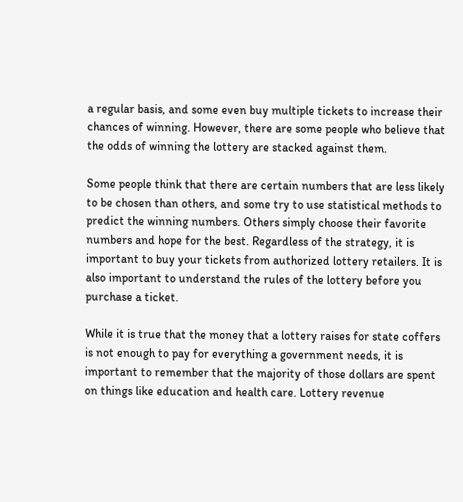a regular basis, and some even buy multiple tickets to increase their chances of winning. However, there are some people who believe that the odds of winning the lottery are stacked against them.

Some people think that there are certain numbers that are less likely to be chosen than others, and some try to use statistical methods to predict the winning numbers. Others simply choose their favorite numbers and hope for the best. Regardless of the strategy, it is important to buy your tickets from authorized lottery retailers. It is also important to understand the rules of the lottery before you purchase a ticket.

While it is true that the money that a lottery raises for state coffers is not enough to pay for everything a government needs, it is important to remember that the majority of those dollars are spent on things like education and health care. Lottery revenue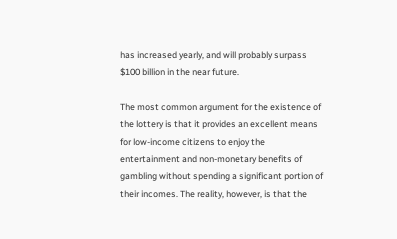has increased yearly, and will probably surpass $100 billion in the near future.

The most common argument for the existence of the lottery is that it provides an excellent means for low-income citizens to enjoy the entertainment and non-monetary benefits of gambling without spending a significant portion of their incomes. The reality, however, is that the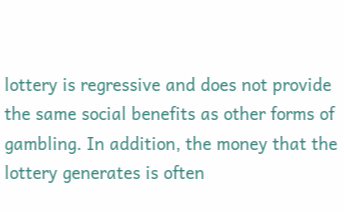lottery is regressive and does not provide the same social benefits as other forms of gambling. In addition, the money that the lottery generates is often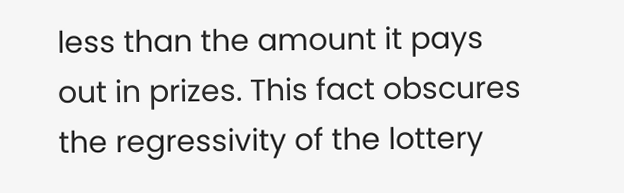less than the amount it pays out in prizes. This fact obscures the regressivity of the lottery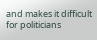and makes it difficult for politicians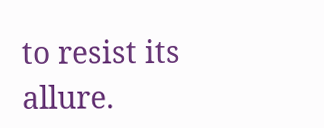to resist its allure.